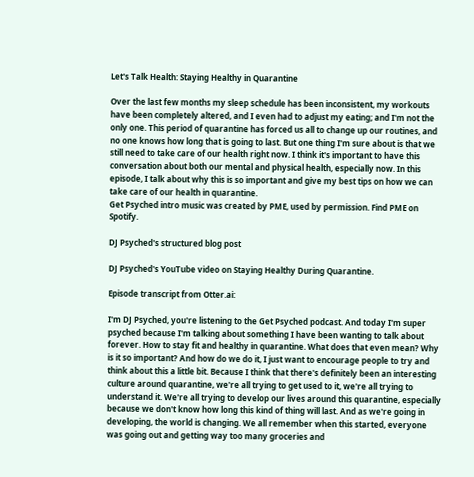Let's Talk Health: Staying Healthy in Quarantine

Over the last few months my sleep schedule has been inconsistent, my workouts have been completely altered, and I even had to adjust my eating; and I'm not the only one. This period of quarantine has forced us all to change up our routines, and no one knows how long that is going to last. But one thing I'm sure about is that we still need to take care of our health right now. I think it's important to have this conversation about both our mental and physical health, especially now. In this episode, I talk about why this is so important and give my best tips on how we can take care of our health in quarantine.
Get Psyched intro music was created by PME, used by permission. Find PME on Spotify.

DJ Psyched's structured blog post

DJ Psyched's YouTube video on Staying Healthy During Quarantine.

Episode transcript from Otter.ai:

I'm DJ Psyched, you're listening to the Get Psyched podcast. And today I'm super psyched because I'm talking about something I have been wanting to talk about forever. How to stay fit and healthy in quarantine. What does that even mean? Why is it so important? And how do we do it, I just want to encourage people to try and think about this a little bit. Because I think that there's definitely been an interesting culture around quarantine, we're all trying to get used to it, we're all trying to understand it. We're all trying to develop our lives around this quarantine, especially because we don't know how long this kind of thing will last. And as we're going in developing, the world is changing. We all remember when this started, everyone was going out and getting way too many groceries and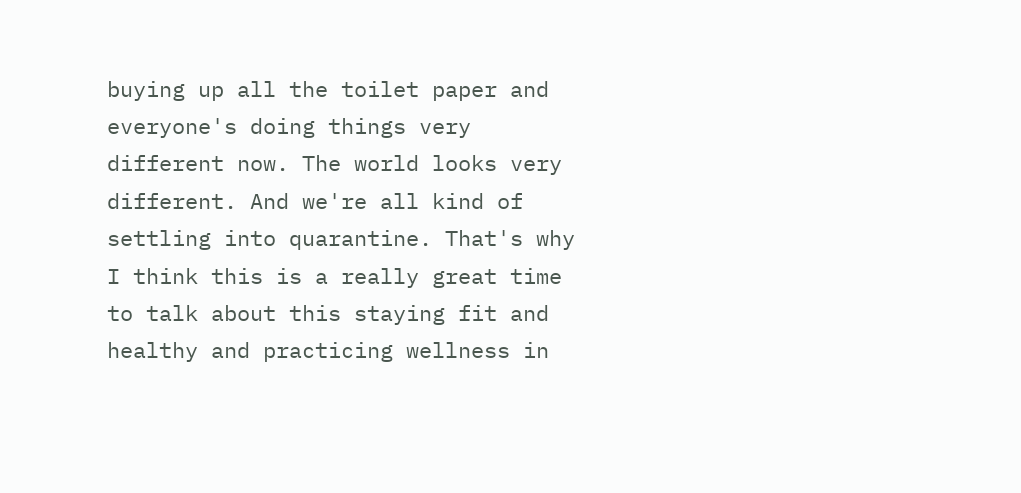buying up all the toilet paper and everyone's doing things very different now. The world looks very different. And we're all kind of settling into quarantine. That's why I think this is a really great time to talk about this staying fit and healthy and practicing wellness in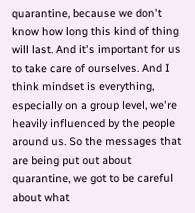quarantine, because we don't know how long this kind of thing will last. And it's important for us to take care of ourselves. And I think mindset is everything, especially on a group level, we're heavily influenced by the people around us. So the messages that are being put out about quarantine, we got to be careful about what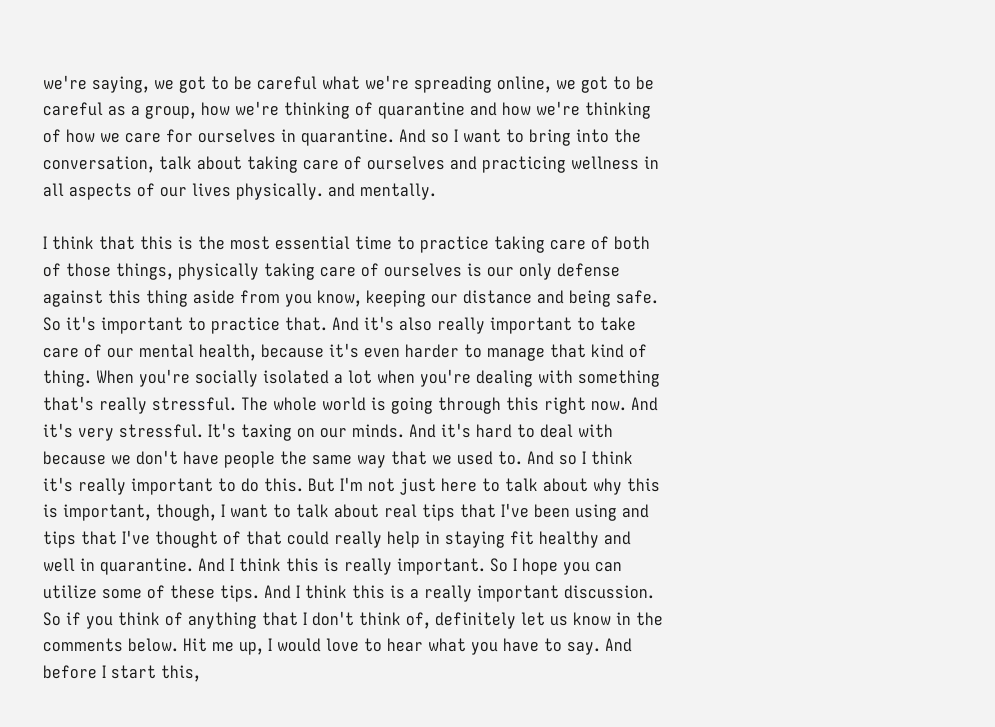we're saying, we got to be careful what we're spreading online, we got to be careful as a group, how we're thinking of quarantine and how we're thinking of how we care for ourselves in quarantine. And so I want to bring into the conversation, talk about taking care of ourselves and practicing wellness in all aspects of our lives physically. and mentally.

I think that this is the most essential time to practice taking care of both of those things, physically taking care of ourselves is our only defense against this thing aside from you know, keeping our distance and being safe. So it's important to practice that. And it's also really important to take care of our mental health, because it's even harder to manage that kind of thing. When you're socially isolated a lot when you're dealing with something that's really stressful. The whole world is going through this right now. And it's very stressful. It's taxing on our minds. And it's hard to deal with because we don't have people the same way that we used to. And so I think it's really important to do this. But I'm not just here to talk about why this is important, though, I want to talk about real tips that I've been using and tips that I've thought of that could really help in staying fit healthy and well in quarantine. And I think this is really important. So I hope you can utilize some of these tips. And I think this is a really important discussion. So if you think of anything that I don't think of, definitely let us know in the comments below. Hit me up, I would love to hear what you have to say. And before I start this,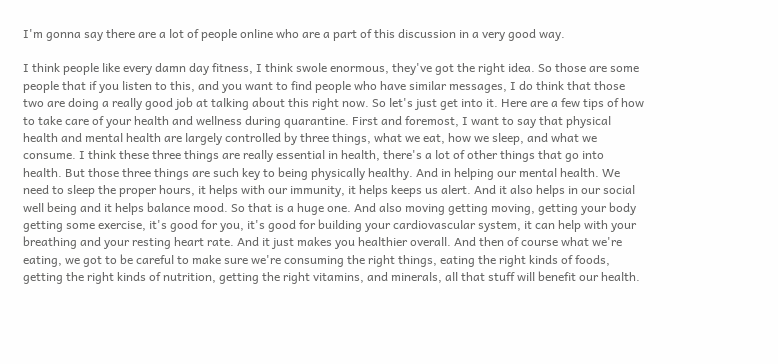I'm gonna say there are a lot of people online who are a part of this discussion in a very good way.

I think people like every damn day fitness, I think swole enormous, they've got the right idea. So those are some people that if you listen to this, and you want to find people who have similar messages, I do think that those two are doing a really good job at talking about this right now. So let's just get into it. Here are a few tips of how to take care of your health and wellness during quarantine. First and foremost, I want to say that physical health and mental health are largely controlled by three things, what we eat, how we sleep, and what we consume. I think these three things are really essential in health, there's a lot of other things that go into health. But those three things are such key to being physically healthy. And in helping our mental health. We need to sleep the proper hours, it helps with our immunity, it helps keeps us alert. And it also helps in our social well being and it helps balance mood. So that is a huge one. And also moving getting moving, getting your body getting some exercise, it's good for you, it's good for building your cardiovascular system, it can help with your breathing and your resting heart rate. And it just makes you healthier overall. And then of course what we're eating, we got to be careful to make sure we're consuming the right things, eating the right kinds of foods, getting the right kinds of nutrition, getting the right vitamins, and minerals, all that stuff will benefit our health.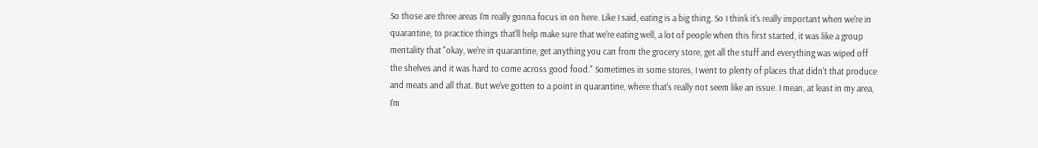So those are three areas I'm really gonna focus in on here. Like I said, eating is a big thing. So I think it's really important when we're in quarantine, to practice things that'll help make sure that we're eating well, a lot of people when this first started, it was like a group mentality that "okay, we're in quarantine, get anything you can from the grocery store, get all the stuff and everything was wiped off the shelves and it was hard to come across good food." Sometimes in some stores, I went to plenty of places that didn't that produce and meats and all that. But we've gotten to a point in quarantine, where that's really not seem like an issue. I mean, at least in my area, I'm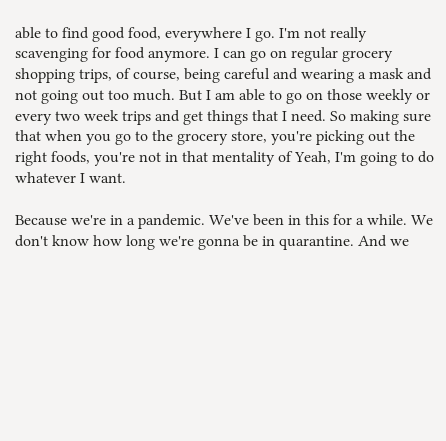able to find good food, everywhere I go. I'm not really scavenging for food anymore. I can go on regular grocery shopping trips, of course, being careful and wearing a mask and not going out too much. But I am able to go on those weekly or every two week trips and get things that I need. So making sure that when you go to the grocery store, you're picking out the right foods, you're not in that mentality of Yeah, I'm going to do whatever I want.

Because we're in a pandemic. We've been in this for a while. We don't know how long we're gonna be in quarantine. And we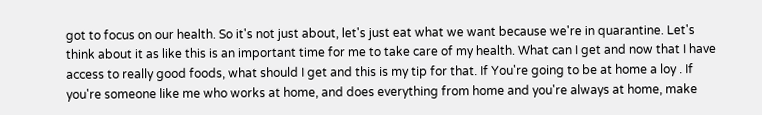got to focus on our health. So it's not just about, let's just eat what we want because we're in quarantine. Let's think about it as like this is an important time for me to take care of my health. What can I get and now that I have access to really good foods, what should I get and this is my tip for that. If You're going to be at home a loy . If you're someone like me who works at home, and does everything from home and you're always at home, make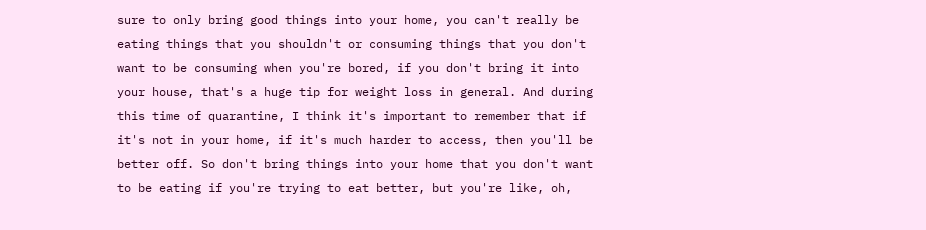sure to only bring good things into your home, you can't really be eating things that you shouldn't or consuming things that you don't want to be consuming when you're bored, if you don't bring it into your house, that's a huge tip for weight loss in general. And during this time of quarantine, I think it's important to remember that if it's not in your home, if it's much harder to access, then you'll be better off. So don't bring things into your home that you don't want to be eating if you're trying to eat better, but you're like, oh,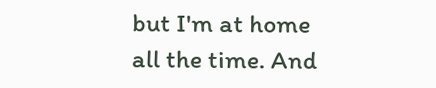but I'm at home all the time. And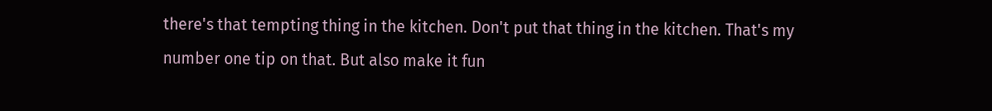there's that tempting thing in the kitchen. Don't put that thing in the kitchen. That's my number one tip on that. But also make it fun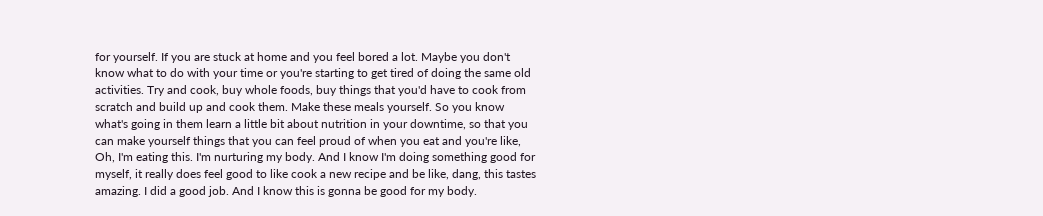for yourself. If you are stuck at home and you feel bored a lot. Maybe you don't know what to do with your time or you're starting to get tired of doing the same old activities. Try and cook, buy whole foods, buy things that you'd have to cook from scratch and build up and cook them. Make these meals yourself. So you know what's going in them learn a little bit about nutrition in your downtime, so that you can make yourself things that you can feel proud of when you eat and you're like, Oh, I'm eating this. I'm nurturing my body. And I know I'm doing something good for myself, it really does feel good to like cook a new recipe and be like, dang, this tastes amazing. I did a good job. And I know this is gonna be good for my body.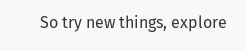So try new things, explore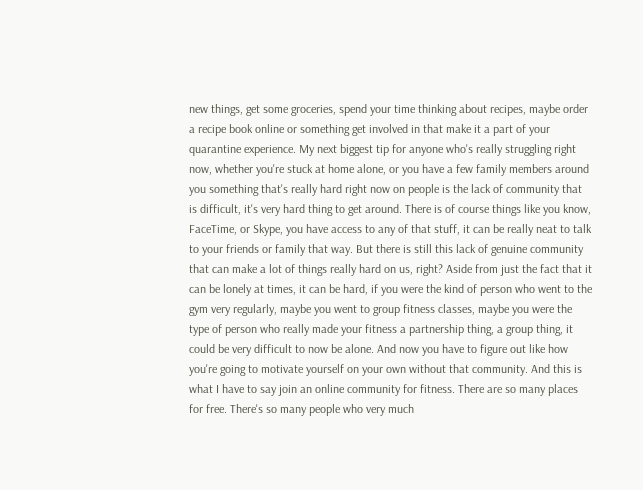new things, get some groceries, spend your time thinking about recipes, maybe order a recipe book online or something get involved in that make it a part of your quarantine experience. My next biggest tip for anyone who's really struggling right now, whether you're stuck at home alone, or you have a few family members around you something that's really hard right now on people is the lack of community that is difficult, it's very hard thing to get around. There is of course things like you know, FaceTime, or Skype, you have access to any of that stuff, it can be really neat to talk to your friends or family that way. But there is still this lack of genuine community that can make a lot of things really hard on us, right? Aside from just the fact that it can be lonely at times, it can be hard, if you were the kind of person who went to the gym very regularly, maybe you went to group fitness classes, maybe you were the type of person who really made your fitness a partnership thing, a group thing, it could be very difficult to now be alone. And now you have to figure out like how you're going to motivate yourself on your own without that community. And this is what I have to say join an online community for fitness. There are so many places for free. There's so many people who very much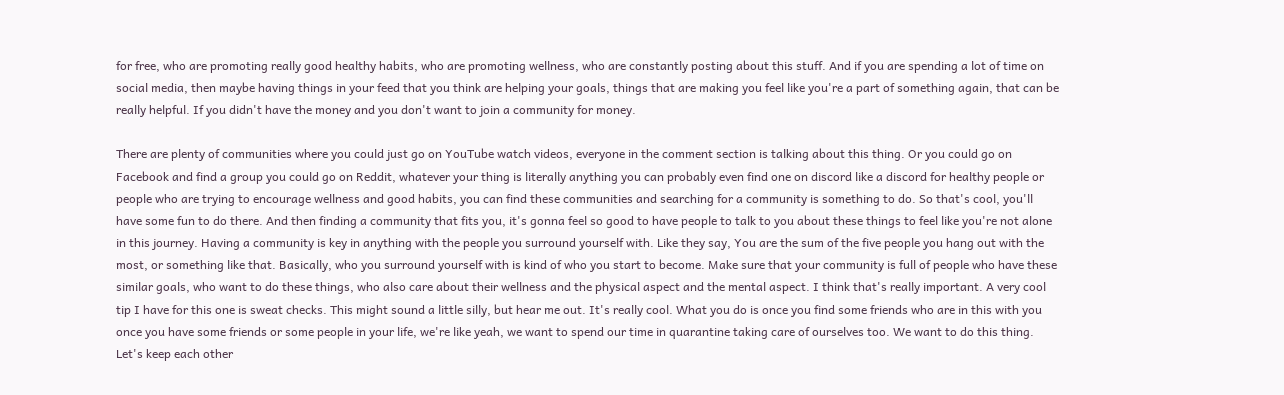for free, who are promoting really good healthy habits, who are promoting wellness, who are constantly posting about this stuff. And if you are spending a lot of time on social media, then maybe having things in your feed that you think are helping your goals, things that are making you feel like you're a part of something again, that can be really helpful. If you didn't have the money and you don't want to join a community for money.

There are plenty of communities where you could just go on YouTube watch videos, everyone in the comment section is talking about this thing. Or you could go on Facebook and find a group you could go on Reddit, whatever your thing is literally anything you can probably even find one on discord like a discord for healthy people or people who are trying to encourage wellness and good habits, you can find these communities and searching for a community is something to do. So that's cool, you'll have some fun to do there. And then finding a community that fits you, it's gonna feel so good to have people to talk to you about these things to feel like you're not alone in this journey. Having a community is key in anything with the people you surround yourself with. Like they say, You are the sum of the five people you hang out with the most, or something like that. Basically, who you surround yourself with is kind of who you start to become. Make sure that your community is full of people who have these similar goals, who want to do these things, who also care about their wellness and the physical aspect and the mental aspect. I think that's really important. A very cool tip I have for this one is sweat checks. This might sound a little silly, but hear me out. It's really cool. What you do is once you find some friends who are in this with you once you have some friends or some people in your life, we're like yeah, we want to spend our time in quarantine taking care of ourselves too. We want to do this thing. Let's keep each other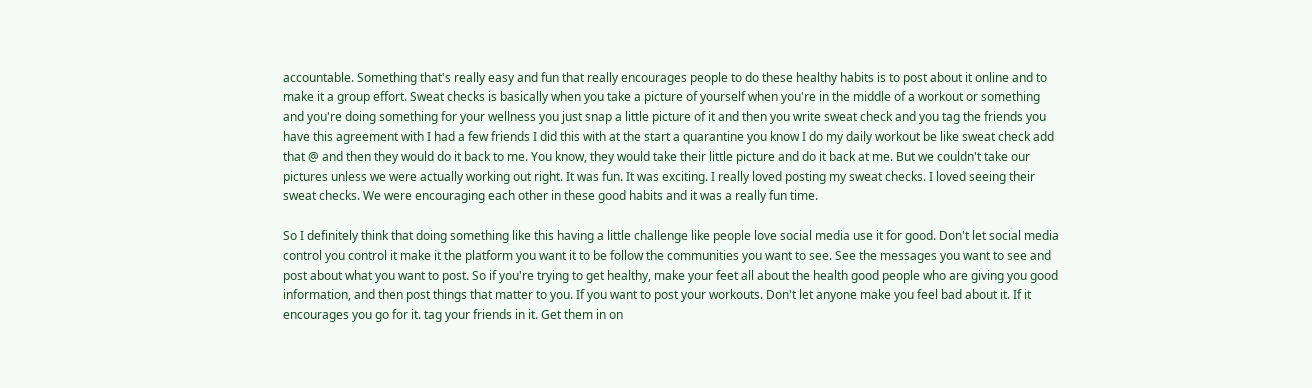accountable. Something that's really easy and fun that really encourages people to do these healthy habits is to post about it online and to make it a group effort. Sweat checks is basically when you take a picture of yourself when you're in the middle of a workout or something and you're doing something for your wellness you just snap a little picture of it and then you write sweat check and you tag the friends you have this agreement with I had a few friends I did this with at the start a quarantine you know I do my daily workout be like sweat check add that @ and then they would do it back to me. You know, they would take their little picture and do it back at me. But we couldn't take our pictures unless we were actually working out right. It was fun. It was exciting. I really loved posting my sweat checks. I loved seeing their sweat checks. We were encouraging each other in these good habits and it was a really fun time.

So I definitely think that doing something like this having a little challenge like people love social media use it for good. Don't let social media control you control it make it the platform you want it to be follow the communities you want to see. See the messages you want to see and post about what you want to post. So if you're trying to get healthy, make your feet all about the health good people who are giving you good information, and then post things that matter to you. If you want to post your workouts. Don't let anyone make you feel bad about it. If it encourages you go for it. tag your friends in it. Get them in on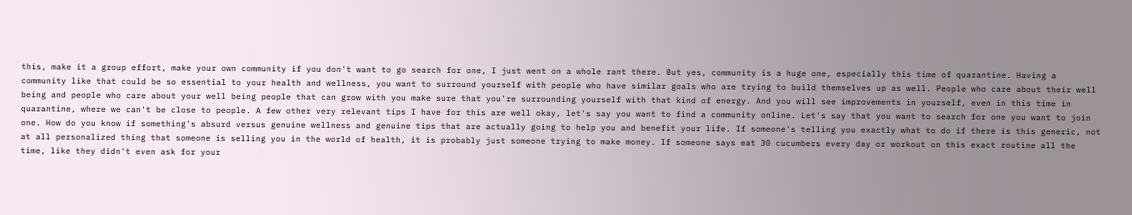this, make it a group effort, make your own community if you don't want to go search for one, I just went on a whole rant there. But yes, community is a huge one, especially this time of quarantine. Having a community like that could be so essential to your health and wellness, you want to surround yourself with people who have similar goals who are trying to build themselves up as well. People who care about their well being and people who care about your well being people that can grow with you make sure that you're surrounding yourself with that kind of energy. And you will see improvements in yourself, even in this time in quarantine, where we can't be close to people. A few other very relevant tips I have for this are well okay, let's say you want to find a community online. Let's say that you want to search for one you want to join one. How do you know if something's absurd versus genuine wellness and genuine tips that are actually going to help you and benefit your life. If someone's telling you exactly what to do if there is this generic, not at all personalized thing that someone is selling you in the world of health, it is probably just someone trying to make money. If someone says eat 30 cucumbers every day or workout on this exact routine all the time, like they didn't even ask for your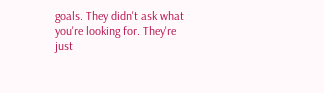goals. They didn't ask what you're looking for. They're just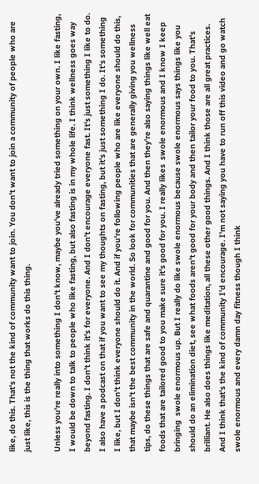like, do this. That's not the kind of community want to join. You don't want to join a community of people who are just like, this is the thing that works do this thing.

Unless you're really into something I don't know, maybe you've already tried something on your own. I like fasting, I would be down to talk to people who like fasting, but also fasting is in my whole life. I think wellness goes way beyond fasting. I don't think it's for everyone. And I don't encourage everyone fast. It's just something I like to do. I also have a podcast on that if you want to see my thoughts on fasting, but it's just something I do. It's something I like, but I don't think everyone should do it. And if you're following people who are like everyone should do this, that maybe isn't the best community in the world. So look for communities that are generally giving you wellness tips, do these things that are safe and quarantine and good for you. And then they're also saying things like well eat foods that are tailored good to you make sure it's good for you. I really likes  swole enormous and I know I keep bringing  swole enormous up. But I really do like swole enormous because swole enormous says things like you should do an elimination diet, see what foods aren't good for your body and then tailor your food to you. That's brilliant. He also does things like meditation, all these other good things. And I think those are all great practices. And I think that's the kind of community I'd encourage. I'm not saying you have to run off this video and go watch  swole enormous and every damn day fitness though I think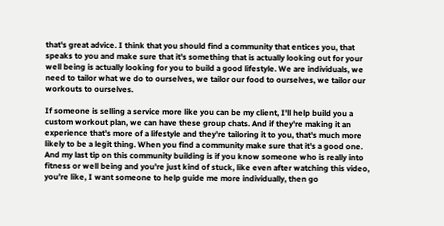that's great advice. I think that you should find a community that entices you, that speaks to you and make sure that it's something that is actually looking out for your well being is actually looking for you to build a good lifestyle. We are individuals, we need to tailor what we do to ourselves, we tailor our food to ourselves, we tailor our workouts to ourselves.

If someone is selling a service more like you can be my client, I'll help build you a custom workout plan, we can have these group chats. And if they're making it an experience that's more of a lifestyle and they're tailoring it to you, that's much more likely to be a legit thing. When you find a community make sure that it's a good one. And my last tip on this community building is if you know someone who is really into fitness or well being and you're just kind of stuck, like even after watching this video, you're like, I want someone to help guide me more individually, then go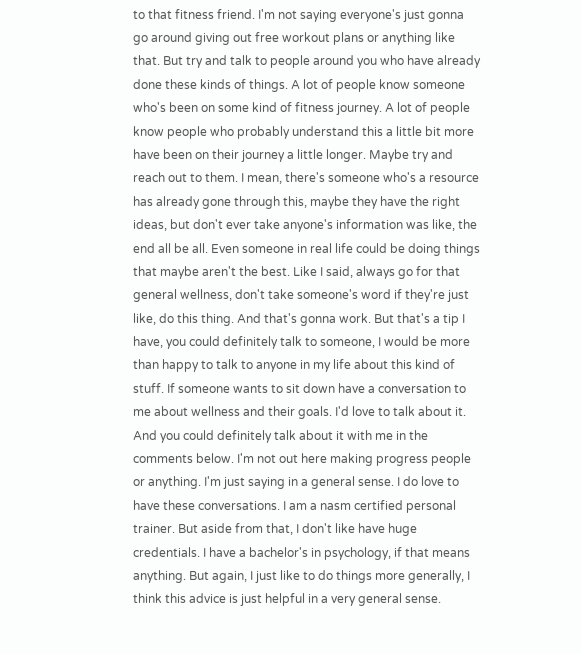to that fitness friend. I'm not saying everyone's just gonna go around giving out free workout plans or anything like that. But try and talk to people around you who have already done these kinds of things. A lot of people know someone who's been on some kind of fitness journey. A lot of people know people who probably understand this a little bit more have been on their journey a little longer. Maybe try and reach out to them. I mean, there's someone who's a resource has already gone through this, maybe they have the right ideas, but don't ever take anyone's information was like, the end all be all. Even someone in real life could be doing things that maybe aren't the best. Like I said, always go for that general wellness, don't take someone's word if they're just like, do this thing. And that's gonna work. But that's a tip I have, you could definitely talk to someone, I would be more than happy to talk to anyone in my life about this kind of stuff. If someone wants to sit down have a conversation to me about wellness and their goals. I'd love to talk about it. And you could definitely talk about it with me in the comments below. I'm not out here making progress people or anything. I'm just saying in a general sense. I do love to have these conversations. I am a nasm certified personal trainer. But aside from that, I don't like have huge credentials. I have a bachelor's in psychology, if that means anything. But again, I just like to do things more generally, I think this advice is just helpful in a very general sense.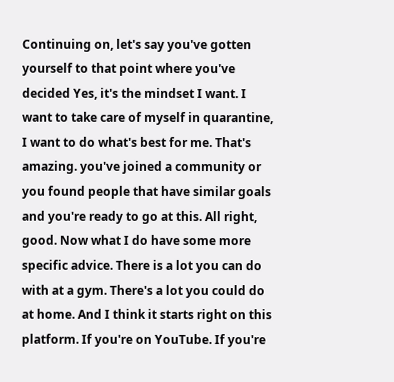Continuing on, let's say you've gotten yourself to that point where you've decided Yes, it's the mindset I want. I want to take care of myself in quarantine, I want to do what's best for me. That's amazing. you've joined a community or you found people that have similar goals and you're ready to go at this. All right, good. Now what I do have some more specific advice. There is a lot you can do with at a gym. There's a lot you could do at home. And I think it starts right on this platform. If you're on YouTube. If you're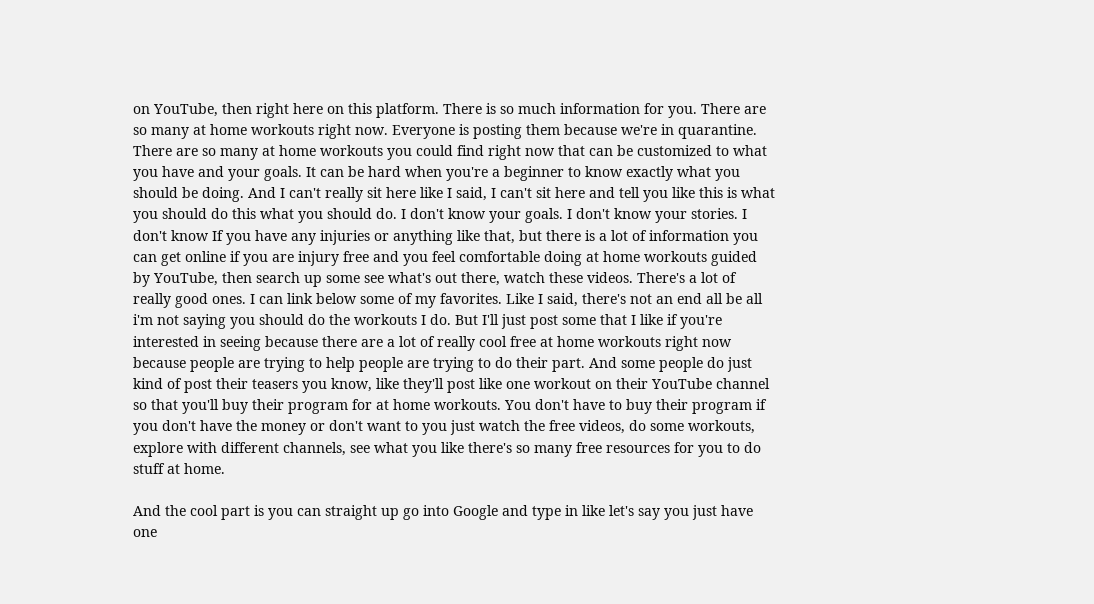on YouTube, then right here on this platform. There is so much information for you. There are so many at home workouts right now. Everyone is posting them because we're in quarantine. There are so many at home workouts you could find right now that can be customized to what you have and your goals. It can be hard when you're a beginner to know exactly what you should be doing. And I can't really sit here like I said, I can't sit here and tell you like this is what you should do this what you should do. I don't know your goals. I don't know your stories. I don't know If you have any injuries or anything like that, but there is a lot of information you can get online if you are injury free and you feel comfortable doing at home workouts guided by YouTube, then search up some see what's out there, watch these videos. There's a lot of really good ones. I can link below some of my favorites. Like I said, there's not an end all be all i'm not saying you should do the workouts I do. But I'll just post some that I like if you're interested in seeing because there are a lot of really cool free at home workouts right now because people are trying to help people are trying to do their part. And some people do just kind of post their teasers you know, like they'll post like one workout on their YouTube channel so that you'll buy their program for at home workouts. You don't have to buy their program if you don't have the money or don't want to you just watch the free videos, do some workouts, explore with different channels, see what you like there's so many free resources for you to do stuff at home.

And the cool part is you can straight up go into Google and type in like let's say you just have one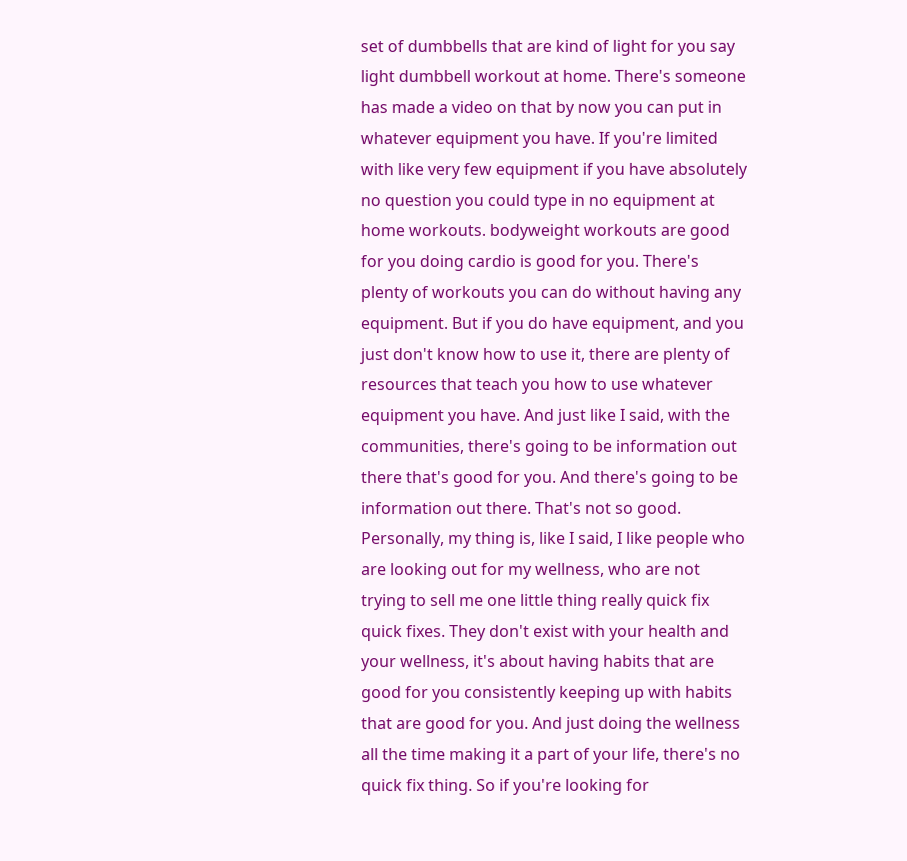set of dumbbells that are kind of light for you say light dumbbell workout at home. There's someone has made a video on that by now you can put in whatever equipment you have. If you're limited with like very few equipment if you have absolutely no question you could type in no equipment at home workouts. bodyweight workouts are good for you doing cardio is good for you. There's plenty of workouts you can do without having any equipment. But if you do have equipment, and you just don't know how to use it, there are plenty of resources that teach you how to use whatever equipment you have. And just like I said, with the communities, there's going to be information out there that's good for you. And there's going to be information out there. That's not so good. Personally, my thing is, like I said, I like people who are looking out for my wellness, who are not trying to sell me one little thing really quick fix quick fixes. They don't exist with your health and your wellness, it's about having habits that are good for you consistently keeping up with habits that are good for you. And just doing the wellness all the time making it a part of your life, there's no quick fix thing. So if you're looking for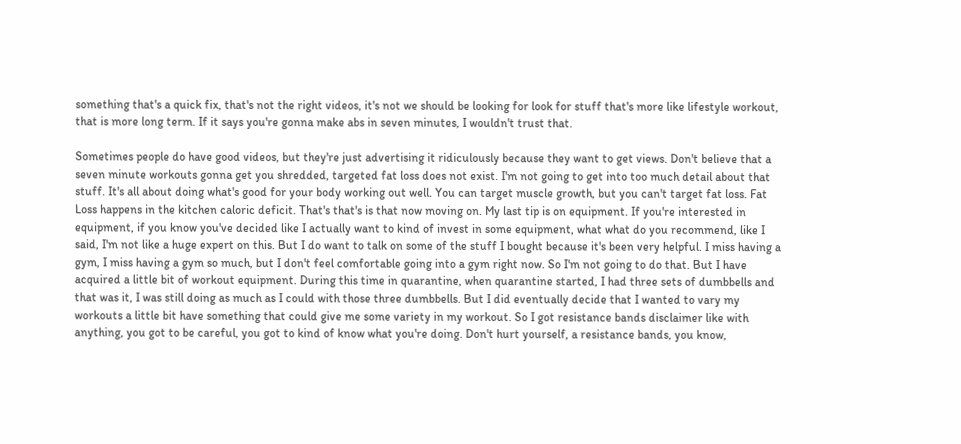something that's a quick fix, that's not the right videos, it's not we should be looking for look for stuff that's more like lifestyle workout, that is more long term. If it says you're gonna make abs in seven minutes, I wouldn't trust that.

Sometimes people do have good videos, but they're just advertising it ridiculously because they want to get views. Don't believe that a seven minute workouts gonna get you shredded, targeted fat loss does not exist. I'm not going to get into too much detail about that stuff. It's all about doing what's good for your body working out well. You can target muscle growth, but you can't target fat loss. Fat Loss happens in the kitchen caloric deficit. That's that's is that now moving on. My last tip is on equipment. If you're interested in equipment, if you know you've decided like I actually want to kind of invest in some equipment, what what do you recommend, like I said, I'm not like a huge expert on this. But I do want to talk on some of the stuff I bought because it's been very helpful. I miss having a gym, I miss having a gym so much, but I don't feel comfortable going into a gym right now. So I'm not going to do that. But I have acquired a little bit of workout equipment. During this time in quarantine, when quarantine started, I had three sets of dumbbells and that was it, I was still doing as much as I could with those three dumbbells. But I did eventually decide that I wanted to vary my workouts a little bit have something that could give me some variety in my workout. So I got resistance bands disclaimer like with anything, you got to be careful, you got to kind of know what you're doing. Don't hurt yourself, a resistance bands, you know,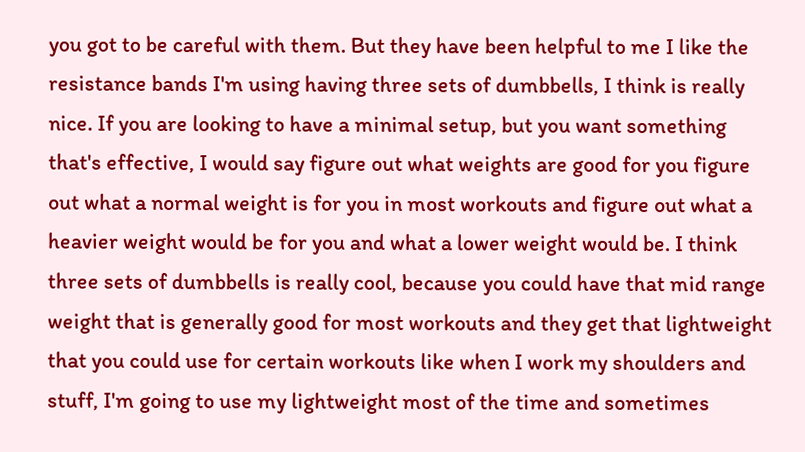you got to be careful with them. But they have been helpful to me I like the resistance bands I'm using having three sets of dumbbells, I think is really nice. If you are looking to have a minimal setup, but you want something that's effective, I would say figure out what weights are good for you figure out what a normal weight is for you in most workouts and figure out what a heavier weight would be for you and what a lower weight would be. I think three sets of dumbbells is really cool, because you could have that mid range weight that is generally good for most workouts and they get that lightweight that you could use for certain workouts like when I work my shoulders and stuff, I'm going to use my lightweight most of the time and sometimes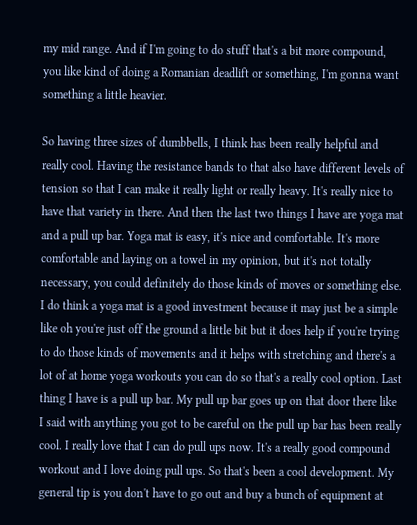my mid range. And if I'm going to do stuff that's a bit more compound, you like kind of doing a Romanian deadlift or something, I'm gonna want something a little heavier.

So having three sizes of dumbbells, I think has been really helpful and really cool. Having the resistance bands to that also have different levels of tension so that I can make it really light or really heavy. It's really nice to have that variety in there. And then the last two things I have are yoga mat and a pull up bar. Yoga mat is easy, it's nice and comfortable. It's more comfortable and laying on a towel in my opinion, but it's not totally necessary, you could definitely do those kinds of moves or something else. I do think a yoga mat is a good investment because it may just be a simple like oh you're just off the ground a little bit but it does help if you're trying to do those kinds of movements and it helps with stretching and there's a lot of at home yoga workouts you can do so that's a really cool option. Last thing I have is a pull up bar. My pull up bar goes up on that door there like I said with anything you got to be careful on the pull up bar has been really cool. I really love that I can do pull ups now. It's a really good compound workout and I love doing pull ups. So that's been a cool development. My general tip is you don't have to go out and buy a bunch of equipment at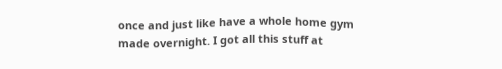once and just like have a whole home gym made overnight. I got all this stuff at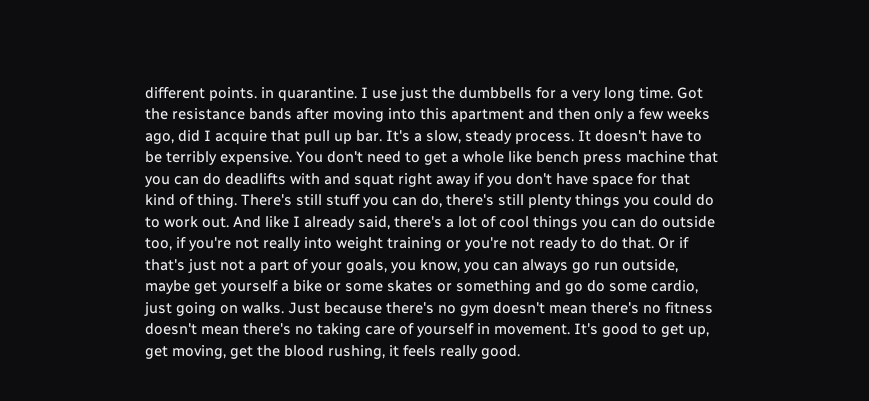different points. in quarantine. I use just the dumbbells for a very long time. Got the resistance bands after moving into this apartment and then only a few weeks ago, did I acquire that pull up bar. It's a slow, steady process. It doesn't have to be terribly expensive. You don't need to get a whole like bench press machine that you can do deadlifts with and squat right away if you don't have space for that kind of thing. There's still stuff you can do, there's still plenty things you could do to work out. And like I already said, there's a lot of cool things you can do outside too, if you're not really into weight training or you're not ready to do that. Or if that's just not a part of your goals, you know, you can always go run outside, maybe get yourself a bike or some skates or something and go do some cardio, just going on walks. Just because there's no gym doesn't mean there's no fitness doesn't mean there's no taking care of yourself in movement. It's good to get up, get moving, get the blood rushing, it feels really good.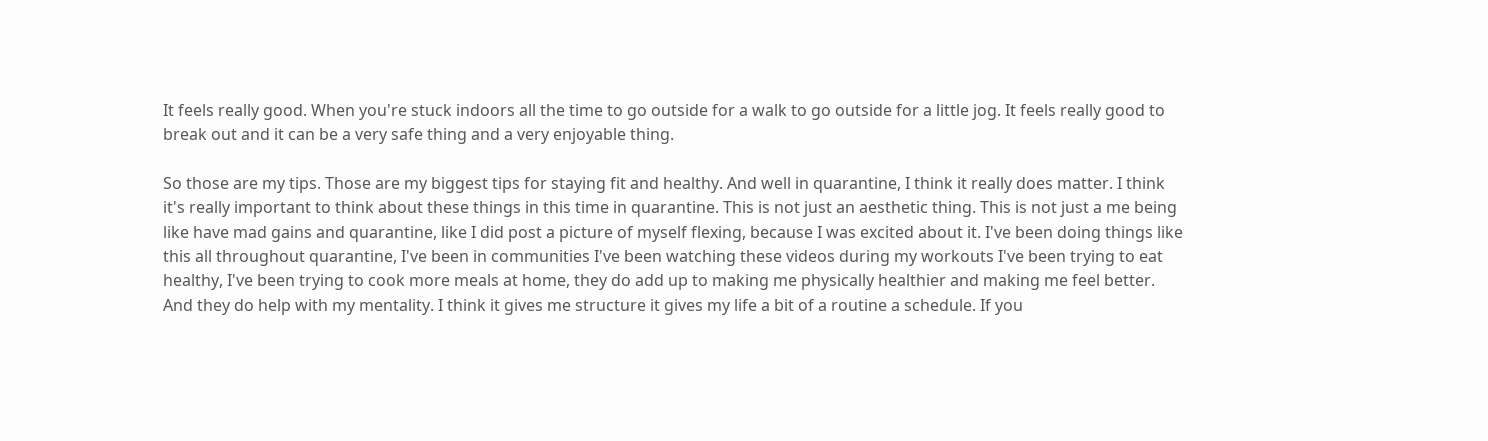It feels really good. When you're stuck indoors all the time to go outside for a walk to go outside for a little jog. It feels really good to break out and it can be a very safe thing and a very enjoyable thing.

So those are my tips. Those are my biggest tips for staying fit and healthy. And well in quarantine, I think it really does matter. I think it's really important to think about these things in this time in quarantine. This is not just an aesthetic thing. This is not just a me being like have mad gains and quarantine, like I did post a picture of myself flexing, because I was excited about it. I've been doing things like this all throughout quarantine, I've been in communities I've been watching these videos during my workouts I've been trying to eat healthy, I've been trying to cook more meals at home, they do add up to making me physically healthier and making me feel better. And they do help with my mentality. I think it gives me structure it gives my life a bit of a routine a schedule. If you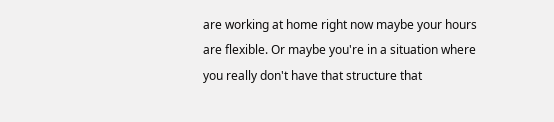are working at home right now maybe your hours are flexible. Or maybe you're in a situation where you really don't have that structure that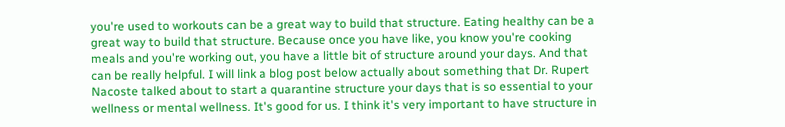you're used to workouts can be a great way to build that structure. Eating healthy can be a great way to build that structure. Because once you have like, you know you're cooking meals and you're working out, you have a little bit of structure around your days. And that can be really helpful. I will link a blog post below actually about something that Dr. Rupert Nacoste talked about to start a quarantine structure your days that is so essential to your wellness or mental wellness. It's good for us. I think it's very important to have structure in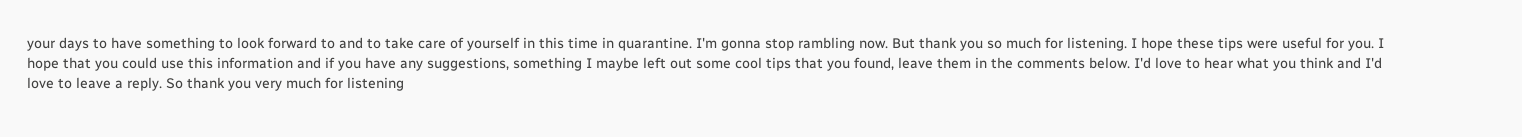your days to have something to look forward to and to take care of yourself in this time in quarantine. I'm gonna stop rambling now. But thank you so much for listening. I hope these tips were useful for you. I hope that you could use this information and if you have any suggestions, something I maybe left out some cool tips that you found, leave them in the comments below. I'd love to hear what you think and I'd love to leave a reply. So thank you very much for listening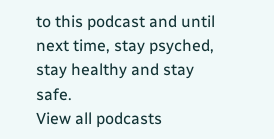to this podcast and until next time, stay psyched, stay healthy and stay safe.
View all podcasts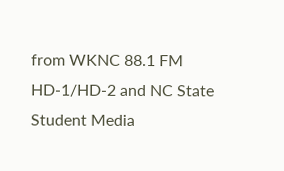from WKNC 88.1 FM HD-1/HD-2 and NC State Student Media